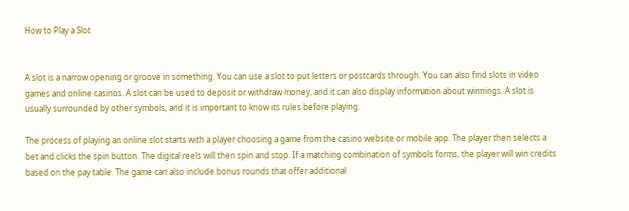How to Play a Slot


A slot is a narrow opening or groove in something. You can use a slot to put letters or postcards through. You can also find slots in video games and online casinos. A slot can be used to deposit or withdraw money, and it can also display information about winnings. A slot is usually surrounded by other symbols, and it is important to know its rules before playing.

The process of playing an online slot starts with a player choosing a game from the casino website or mobile app. The player then selects a bet and clicks the spin button. The digital reels will then spin and stop. If a matching combination of symbols forms, the player will win credits based on the pay table. The game can also include bonus rounds that offer additional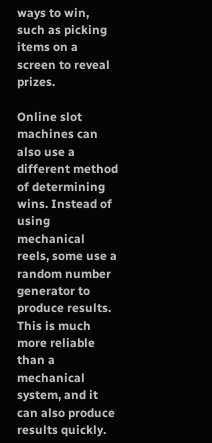ways to win, such as picking items on a screen to reveal prizes.

Online slot machines can also use a different method of determining wins. Instead of using mechanical reels, some use a random number generator to produce results. This is much more reliable than a mechanical system, and it can also produce results quickly.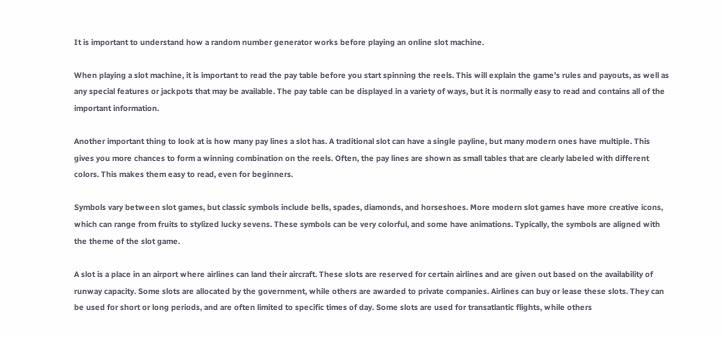It is important to understand how a random number generator works before playing an online slot machine.

When playing a slot machine, it is important to read the pay table before you start spinning the reels. This will explain the game’s rules and payouts, as well as any special features or jackpots that may be available. The pay table can be displayed in a variety of ways, but it is normally easy to read and contains all of the important information.

Another important thing to look at is how many pay lines a slot has. A traditional slot can have a single payline, but many modern ones have multiple. This gives you more chances to form a winning combination on the reels. Often, the pay lines are shown as small tables that are clearly labeled with different colors. This makes them easy to read, even for beginners.

Symbols vary between slot games, but classic symbols include bells, spades, diamonds, and horseshoes. More modern slot games have more creative icons, which can range from fruits to stylized lucky sevens. These symbols can be very colorful, and some have animations. Typically, the symbols are aligned with the theme of the slot game.

A slot is a place in an airport where airlines can land their aircraft. These slots are reserved for certain airlines and are given out based on the availability of runway capacity. Some slots are allocated by the government, while others are awarded to private companies. Airlines can buy or lease these slots. They can be used for short or long periods, and are often limited to specific times of day. Some slots are used for transatlantic flights, while others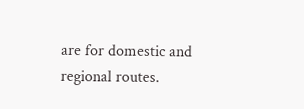are for domestic and regional routes.